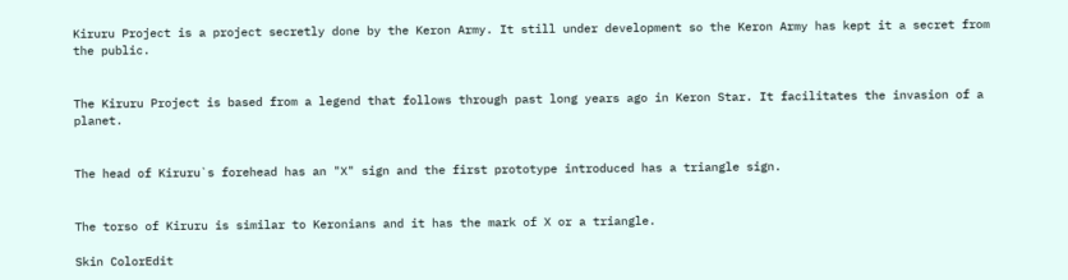Kiruru Project is a project secretly done by the Keron Army. It still under development so the Keron Army has kept it a secret from the public.


The Kiruru Project is based from a legend that follows through past long years ago in Keron Star. It facilitates the invasion of a planet.


The head of Kiruru`s forehead has an "X" sign and the first prototype introduced has a triangle sign.


The torso of Kiruru is similar to Keronians and it has the mark of X or a triangle.

Skin ColorEdit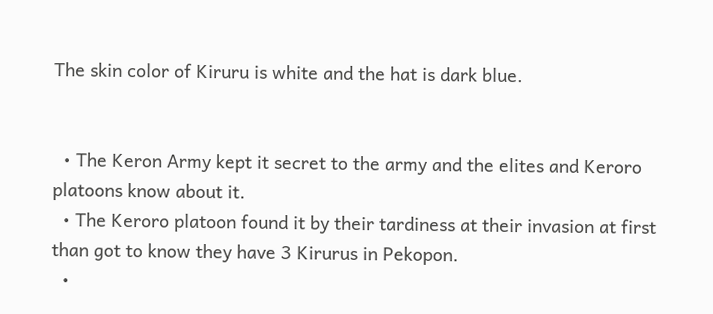The skin color of Kiruru is white and the hat is dark blue.


  • The Keron Army kept it secret to the army and the elites and Keroro platoons know about it.
  • The Keroro platoon found it by their tardiness at their invasion at first than got to know they have 3 Kirurus in Pekopon.
  •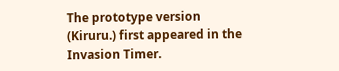The prototype version (Kiruru.) first appeared in the Invasion Timer.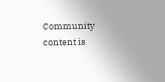Community content is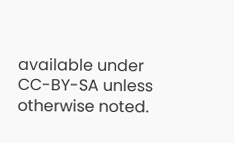available under CC-BY-SA unless otherwise noted.